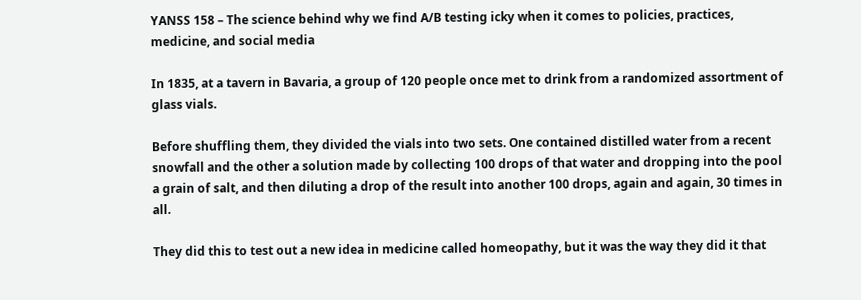YANSS 158 – The science behind why we find A/B testing icky when it comes to policies, practices, medicine, and social media

In 1835, at a tavern in Bavaria, a group of 120 people once met to drink from a randomized assortment of glass vials.

Before shuffling them, they divided the vials into two sets. One contained distilled water from a recent snowfall and the other a solution made by collecting 100 drops of that water and dropping into the pool a grain of salt, and then diluting a drop of the result into another 100 drops, again and again, 30 times in all.

They did this to test out a new idea in medicine called homeopathy, but it was the way they did it that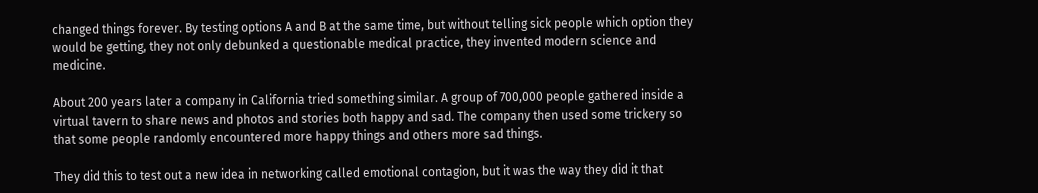changed things forever. By testing options A and B at the same time, but without telling sick people which option they would be getting, they not only debunked a questionable medical practice, they invented modern science and medicine.

About 200 years later a company in California tried something similar. A group of 700,000 people gathered inside a virtual tavern to share news and photos and stories both happy and sad. The company then used some trickery so that some people randomly encountered more happy things and others more sad things.

They did this to test out a new idea in networking called emotional contagion, but it was the way they did it that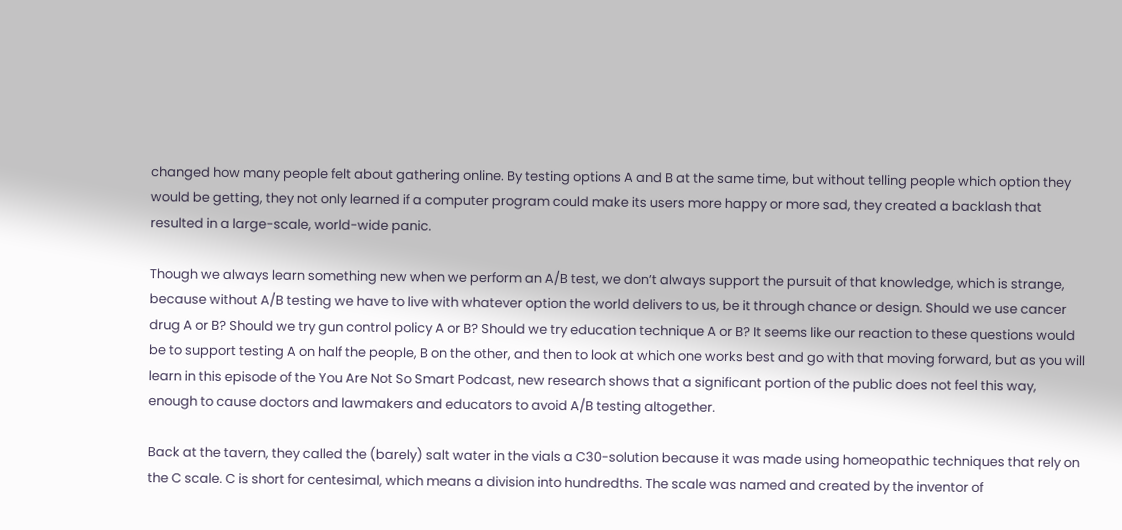changed how many people felt about gathering online. By testing options A and B at the same time, but without telling people which option they would be getting, they not only learned if a computer program could make its users more happy or more sad, they created a backlash that resulted in a large-scale, world-wide panic.

Though we always learn something new when we perform an A/B test, we don’t always support the pursuit of that knowledge, which is strange, because without A/B testing we have to live with whatever option the world delivers to us, be it through chance or design. Should we use cancer drug A or B? Should we try gun control policy A or B? Should we try education technique A or B? It seems like our reaction to these questions would be to support testing A on half the people, B on the other, and then to look at which one works best and go with that moving forward, but as you will learn in this episode of the You Are Not So Smart Podcast, new research shows that a significant portion of the public does not feel this way, enough to cause doctors and lawmakers and educators to avoid A/B testing altogether.

Back at the tavern, they called the (barely) salt water in the vials a C30-solution because it was made using homeopathic techniques that rely on the C scale. C is short for centesimal, which means a division into hundredths. The scale was named and created by the inventor of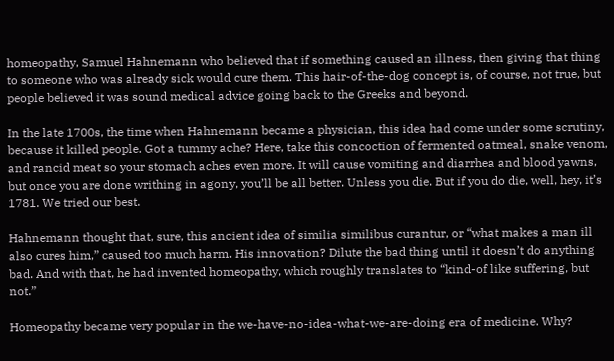homeopathy, Samuel Hahnemann who believed that if something caused an illness, then giving that thing to someone who was already sick would cure them. This hair-of-the-dog concept is, of course, not true, but people believed it was sound medical advice going back to the Greeks and beyond.

In the late 1700s, the time when Hahnemann became a physician, this idea had come under some scrutiny, because it killed people. Got a tummy ache? Here, take this concoction of fermented oatmeal, snake venom, and rancid meat so your stomach aches even more. It will cause vomiting and diarrhea and blood yawns, but once you are done writhing in agony, you’ll be all better. Unless you die. But if you do die, well, hey, it’s 1781. We tried our best.

Hahnemann thought that, sure, this ancient idea of similia similibus curantur, or “what makes a man ill also cures him,” caused too much harm. His innovation? Dilute the bad thing until it doesn’t do anything bad. And with that, he had invented homeopathy, which roughly translates to “kind-of like suffering, but not.”

Homeopathy became very popular in the we-have-no-idea-what-we-are-doing era of medicine. Why?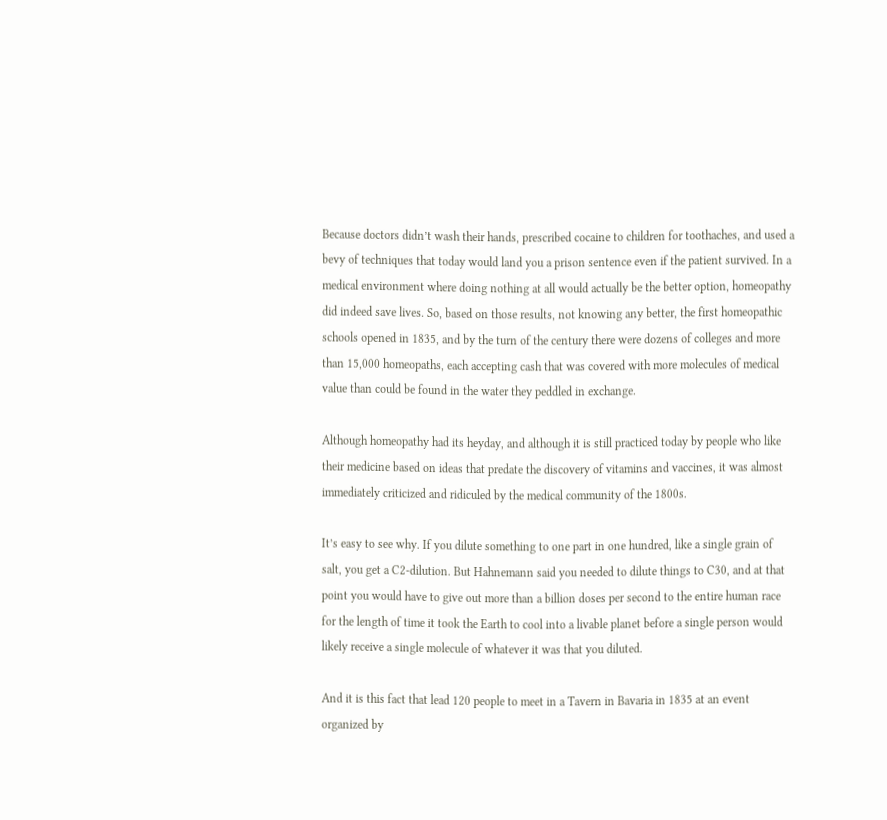Because doctors didn’t wash their hands, prescribed cocaine to children for toothaches, and used a bevy of techniques that today would land you a prison sentence even if the patient survived. In a medical environment where doing nothing at all would actually be the better option, homeopathy did indeed save lives. So, based on those results, not knowing any better, the first homeopathic schools opened in 1835, and by the turn of the century there were dozens of colleges and more than 15,000 homeopaths, each accepting cash that was covered with more molecules of medical value than could be found in the water they peddled in exchange.

Although homeopathy had its heyday, and although it is still practiced today by people who like their medicine based on ideas that predate the discovery of vitamins and vaccines, it was almost immediately criticized and ridiculed by the medical community of the 1800s.

It’s easy to see why. If you dilute something to one part in one hundred, like a single grain of salt, you get a C2-dilution. But Hahnemann said you needed to dilute things to C30, and at that point you would have to give out more than a billion doses per second to the entire human race for the length of time it took the Earth to cool into a livable planet before a single person would likely receive a single molecule of whatever it was that you diluted.

And it is this fact that lead 120 people to meet in a Tavern in Bavaria in 1835 at an event organized by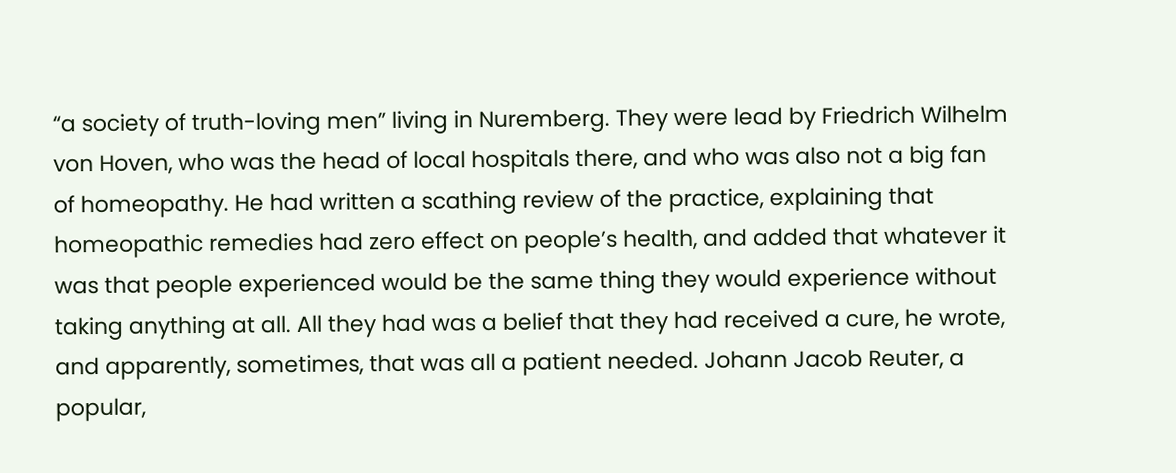“a society of truth-loving men” living in Nuremberg. They were lead by Friedrich Wilhelm von Hoven, who was the head of local hospitals there, and who was also not a big fan of homeopathy. He had written a scathing review of the practice, explaining that homeopathic remedies had zero effect on people’s health, and added that whatever it was that people experienced would be the same thing they would experience without taking anything at all. All they had was a belief that they had received a cure, he wrote, and apparently, sometimes, that was all a patient needed. Johann Jacob Reuter, a popular,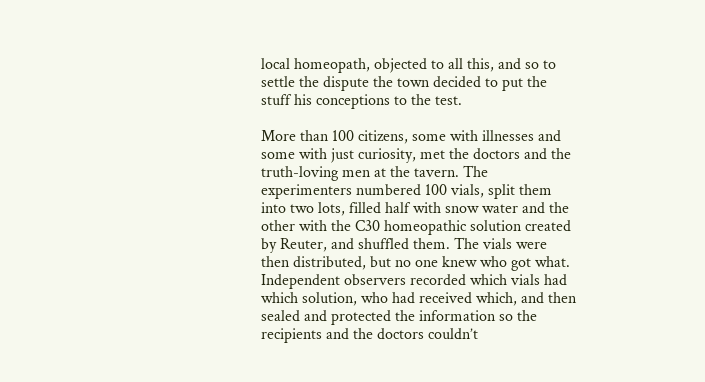local homeopath, objected to all this, and so to settle the dispute the town decided to put the stuff his conceptions to the test.

More than 100 citizens, some with illnesses and some with just curiosity, met the doctors and the truth-loving men at the tavern. The experimenters numbered 100 vials, split them into two lots, filled half with snow water and the other with the C30 homeopathic solution created by Reuter, and shuffled them. The vials were then distributed, but no one knew who got what. Independent observers recorded which vials had which solution, who had received which, and then sealed and protected the information so the recipients and the doctors couldn’t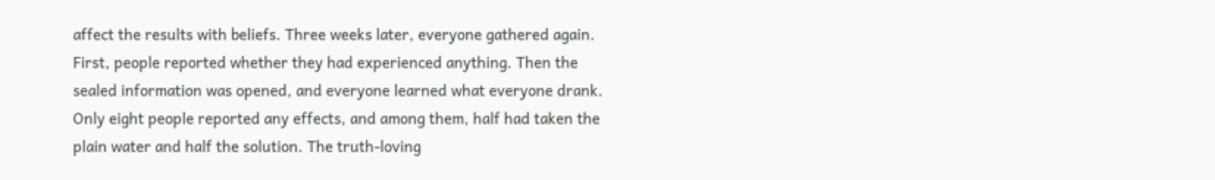affect the results with beliefs. Three weeks later, everyone gathered again. First, people reported whether they had experienced anything. Then the sealed information was opened, and everyone learned what everyone drank. Only eight people reported any effects, and among them, half had taken the plain water and half the solution. The truth-loving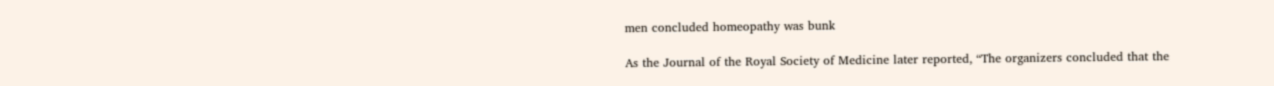men concluded homeopathy was bunk

As the Journal of the Royal Society of Medicine later reported, “The organizers concluded that the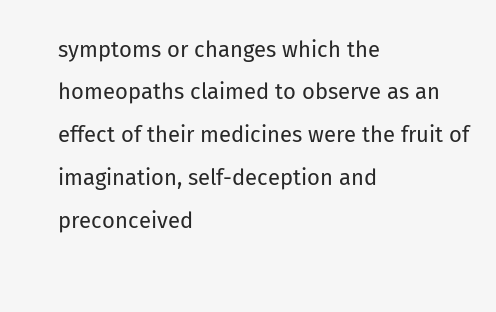symptoms or changes which the homeopaths claimed to observe as an effect of their medicines were the fruit of imagination, self-deception and preconceived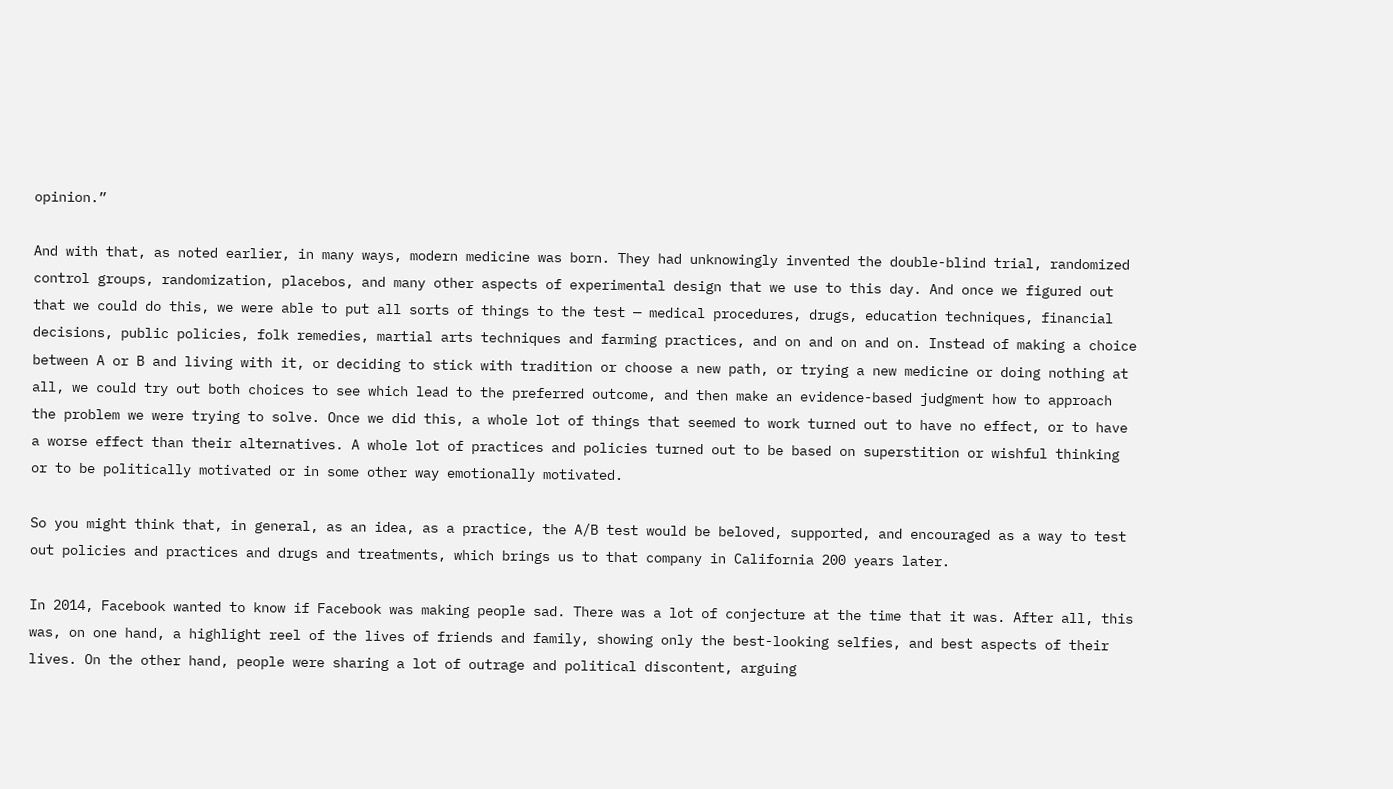opinion.”

And with that, as noted earlier, in many ways, modern medicine was born. They had unknowingly invented the double-blind trial, randomized control groups, randomization, placebos, and many other aspects of experimental design that we use to this day. And once we figured out that we could do this, we were able to put all sorts of things to the test — medical procedures, drugs, education techniques, financial decisions, public policies, folk remedies, martial arts techniques and farming practices, and on and on and on. Instead of making a choice between A or B and living with it, or deciding to stick with tradition or choose a new path, or trying a new medicine or doing nothing at all, we could try out both choices to see which lead to the preferred outcome, and then make an evidence-based judgment how to approach the problem we were trying to solve. Once we did this, a whole lot of things that seemed to work turned out to have no effect, or to have a worse effect than their alternatives. A whole lot of practices and policies turned out to be based on superstition or wishful thinking or to be politically motivated or in some other way emotionally motivated.

So you might think that, in general, as an idea, as a practice, the A/B test would be beloved, supported, and encouraged as a way to test out policies and practices and drugs and treatments, which brings us to that company in California 200 years later.

In 2014, Facebook wanted to know if Facebook was making people sad. There was a lot of conjecture at the time that it was. After all, this was, on one hand, a highlight reel of the lives of friends and family, showing only the best-looking selfies, and best aspects of their lives. On the other hand, people were sharing a lot of outrage and political discontent, arguing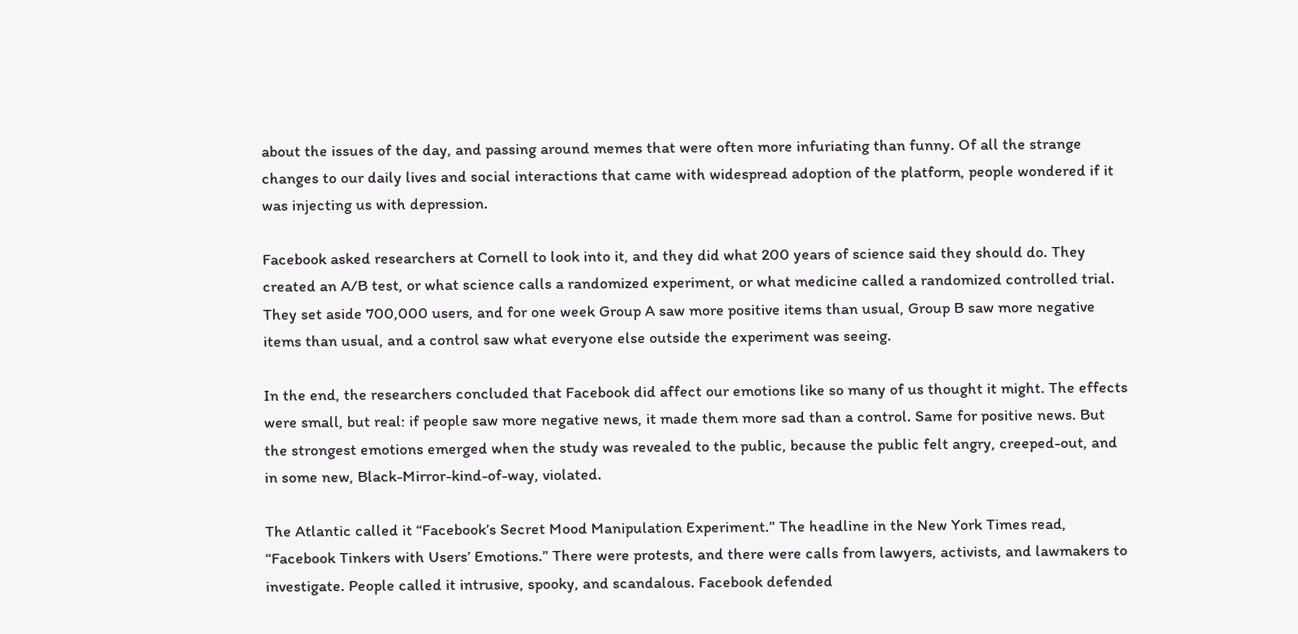about the issues of the day, and passing around memes that were often more infuriating than funny. Of all the strange changes to our daily lives and social interactions that came with widespread adoption of the platform, people wondered if it was injecting us with depression.

Facebook asked researchers at Cornell to look into it, and they did what 200 years of science said they should do. They created an A/B test, or what science calls a randomized experiment, or what medicine called a randomized controlled trial. They set aside 700,000 users, and for one week Group A saw more positive items than usual, Group B saw more negative items than usual, and a control saw what everyone else outside the experiment was seeing.

In the end, the researchers concluded that Facebook did affect our emotions like so many of us thought it might. The effects were small, but real: if people saw more negative news, it made them more sad than a control. Same for positive news. But the strongest emotions emerged when the study was revealed to the public, because the public felt angry, creeped-out, and in some new, Black-Mirror-kind-of-way, violated.

The Atlantic called it “Facebook’s Secret Mood Manipulation Experiment.” The headline in the New York Times read, “Facebook Tinkers with Users’ Emotions.” There were protests, and there were calls from lawyers, activists, and lawmakers to investigate. People called it intrusive, spooky, and scandalous. Facebook defended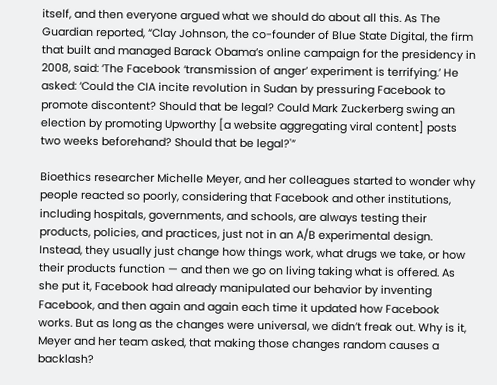itself, and then everyone argued what we should do about all this. As The Guardian reported, “Clay Johnson, the co-founder of Blue State Digital, the firm that built and managed Barack Obama’s online campaign for the presidency in 2008, said: ‘The Facebook ‘transmission of anger’ experiment is terrifying.’ He asked: ‘Could the CIA incite revolution in Sudan by pressuring Facebook to promote discontent? Should that be legal? Could Mark Zuckerberg swing an election by promoting Upworthy [a website aggregating viral content] posts two weeks beforehand? Should that be legal?'”

Bioethics researcher Michelle Meyer, and her colleagues started to wonder why people reacted so poorly, considering that Facebook and other institutions, including hospitals, governments, and schools, are always testing their products, policies, and practices, just not in an A/B experimental design. Instead, they usually just change how things work, what drugs we take, or how their products function — and then we go on living taking what is offered. As she put it, Facebook had already manipulated our behavior by inventing Facebook, and then again and again each time it updated how Facebook works. But as long as the changes were universal, we didn’t freak out. Why is it, Meyer and her team asked, that making those changes random causes a backlash?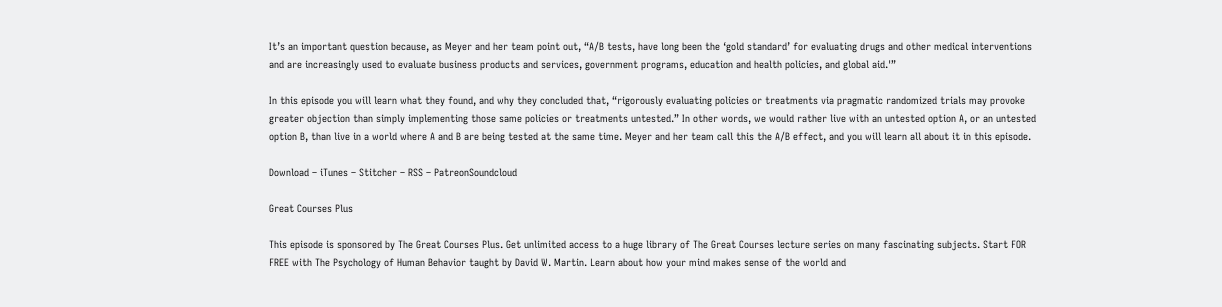It’s an important question because, as Meyer and her team point out, “A/B tests, have long been the ‘gold standard’ for evaluating drugs and other medical interventions and are increasingly used to evaluate business products and services, government programs, education and health policies, and global aid.'”

In this episode you will learn what they found, and why they concluded that, “rigorously evaluating policies or treatments via pragmatic randomized trials may provoke greater objection than simply implementing those same policies or treatments untested.” In other words, we would rather live with an untested option A, or an untested option B, than live in a world where A and B are being tested at the same time. Meyer and her team call this the A/B effect, and you will learn all about it in this episode.

Download – iTunes – Stitcher – RSS – PatreonSoundcloud

Great Courses Plus

This episode is sponsored by The Great Courses Plus. Get unlimited access to a huge library of The Great Courses lecture series on many fascinating subjects. Start FOR FREE with The Psychology of Human Behavior taught by David W. Martin. Learn about how your mind makes sense of the world and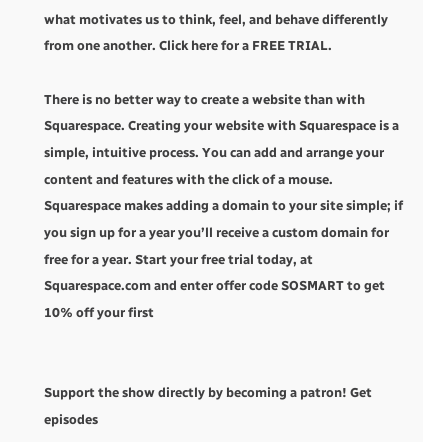what motivates us to think, feel, and behave differently from one another. Click here for a FREE TRIAL.

There is no better way to create a website than with Squarespace. Creating your website with Squarespace is a simple, intuitive process. You can add and arrange your content and features with the click of a mouse. Squarespace makes adding a domain to your site simple; if you sign up for a year you’ll receive a custom domain for free for a year. Start your free trial today, at Squarespace.com and enter offer code SOSMART to get 10% off your first


Support the show directly by becoming a patron! Get episodes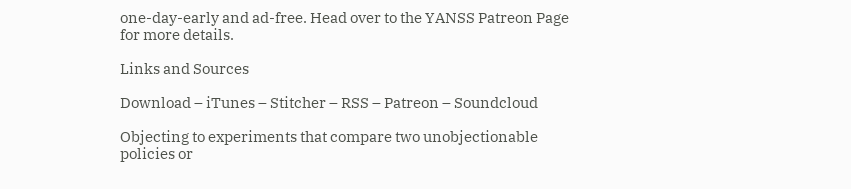one-day-early and ad-free. Head over to the YANSS Patreon Page for more details.

Links and Sources

Download – iTunes – Stitcher – RSS – Patreon – Soundcloud

Objecting to experiments that compare two unobjectionable policies or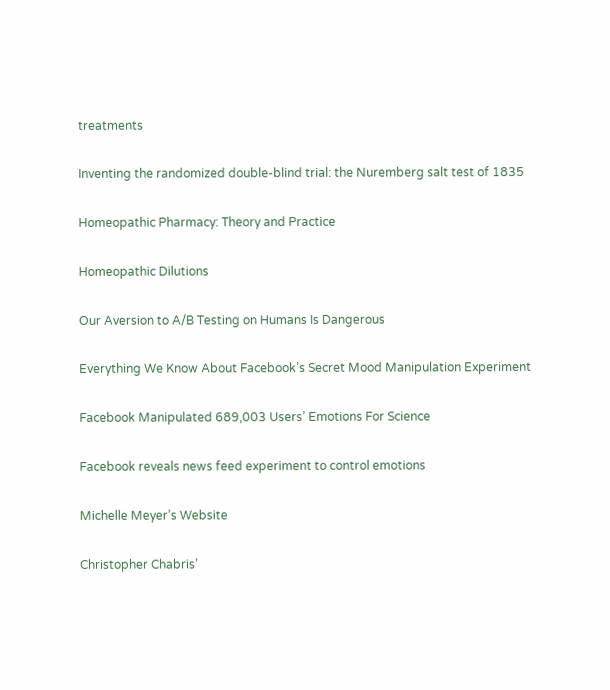treatments

Inventing the randomized double-blind trial: the Nuremberg salt test of 1835

Homeopathic Pharmacy: Theory and Practice

Homeopathic Dilutions

Our Aversion to A/B Testing on Humans Is Dangerous

Everything We Know About Facebook’s Secret Mood Manipulation Experiment

Facebook Manipulated 689,003 Users’ Emotions For Science

Facebook reveals news feed experiment to control emotions

Michelle Meyer’s Website

Christopher Chabris’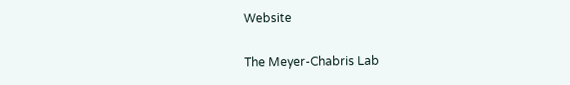Website

The Meyer-Chabris Lab